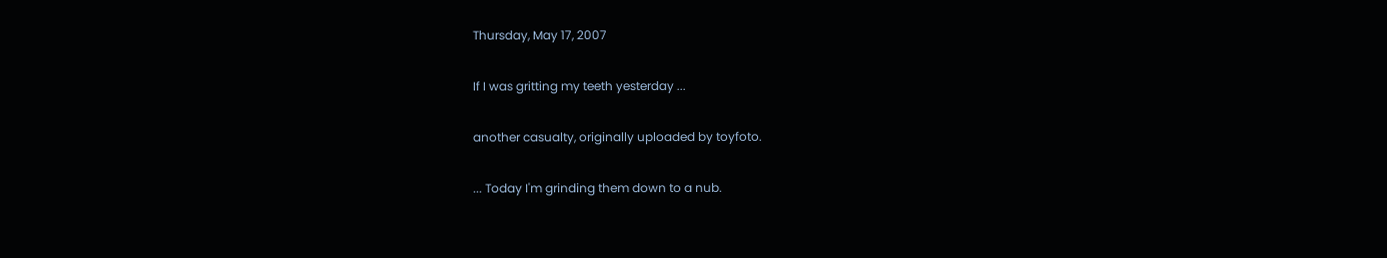Thursday, May 17, 2007

If I was gritting my teeth yesterday ...

another casualty, originally uploaded by toyfoto.

... Today I'm grinding them down to a nub.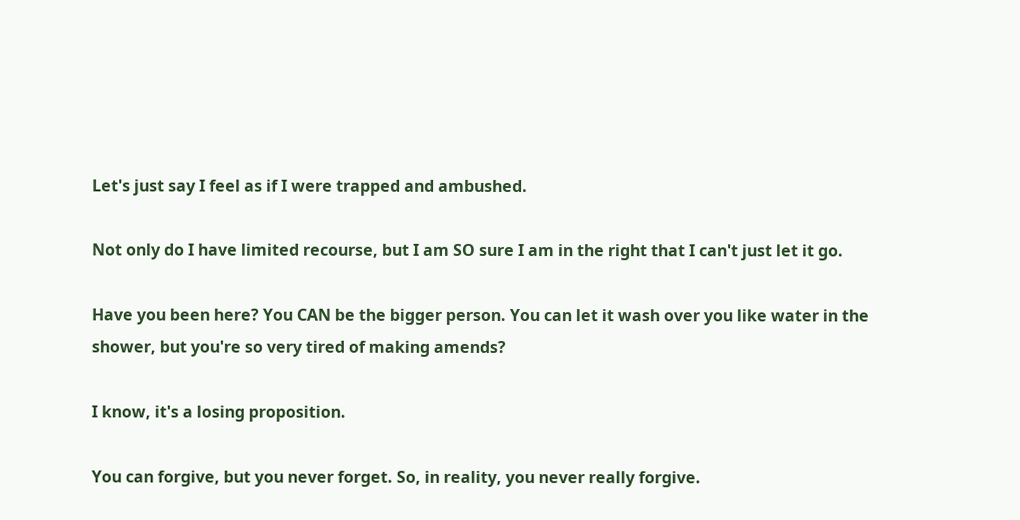Let's just say I feel as if I were trapped and ambushed.

Not only do I have limited recourse, but I am SO sure I am in the right that I can't just let it go.

Have you been here? You CAN be the bigger person. You can let it wash over you like water in the shower, but you're so very tired of making amends?

I know, it's a losing proposition.

You can forgive, but you never forget. So, in reality, you never really forgive.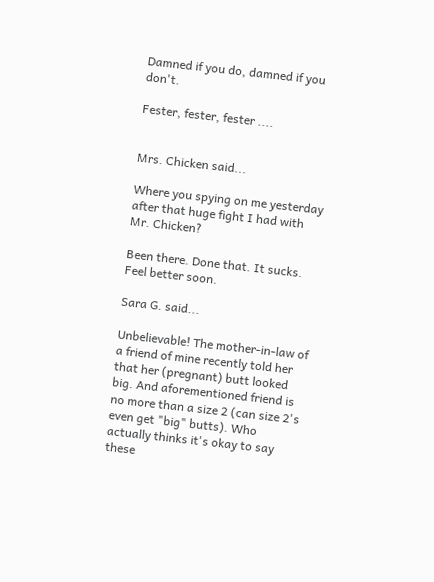Damned if you do, damned if you don't.

Fester, fester, fester ....


Mrs. Chicken said...

Where you spying on me yesterday after that huge fight I had with Mr. Chicken?

Been there. Done that. It sucks. Feel better soon.

Sara G. said...

Unbelievable! The mother-in-law of a friend of mine recently told her that her (pregnant) butt looked big. And aforementioned friend is no more than a size 2 (can size 2's even get "big" butts). Who actually thinks it's okay to say these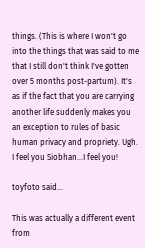things. (This is where I won't go into the things that was said to me that I still don't think I've gotten over 5 months post-partum). It's as if the fact that you are carrying another life suddenly makes you an exception to rules of basic human privacy and propriety. Ugh. I feel you Siobhan...I feel you!

toyfoto said...

This was actually a different event from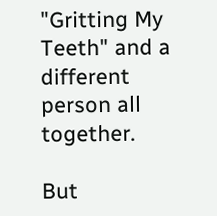"Gritting My Teeth" and a different person all together.

But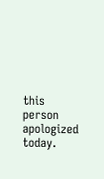this person apologized today.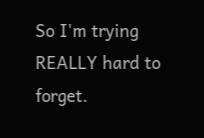So I'm trying REALLY hard to forget.